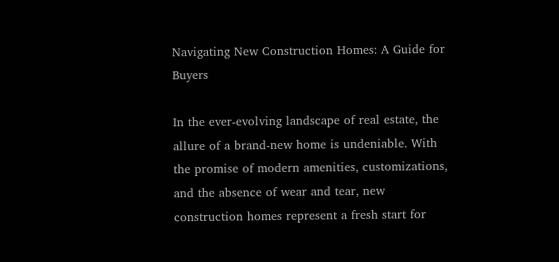Navigating New Construction Homes: A Guide for Buyers

In the ever-evolving landscape of real estate, the allure of a brand-new home is undeniable. With the promise of modern amenities, customizations, and the absence of wear and tear, new construction homes represent a fresh start for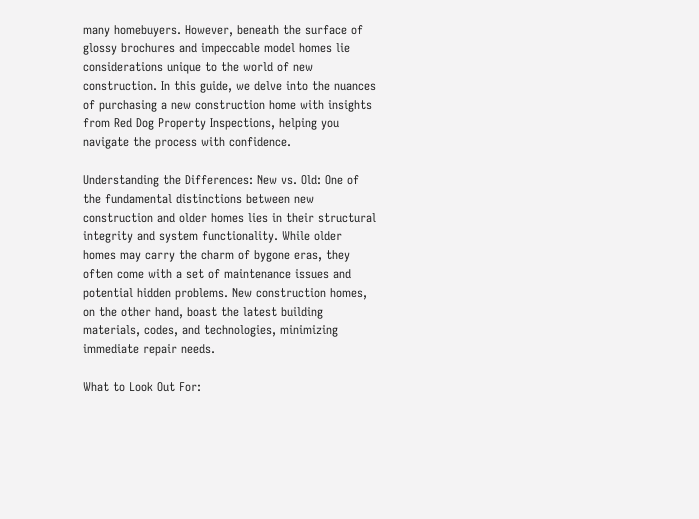many homebuyers. However, beneath the surface of glossy brochures and impeccable model homes lie considerations unique to the world of new construction. In this guide, we delve into the nuances of purchasing a new construction home with insights from Red Dog Property Inspections, helping you navigate the process with confidence.

Understanding the Differences: New vs. Old: One of the fundamental distinctions between new construction and older homes lies in their structural integrity and system functionality. While older homes may carry the charm of bygone eras, they often come with a set of maintenance issues and potential hidden problems. New construction homes, on the other hand, boast the latest building materials, codes, and technologies, minimizing immediate repair needs.

What to Look Out For: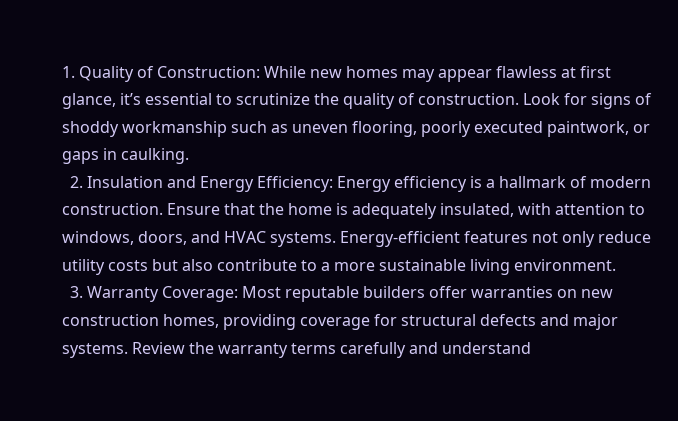1. Quality of Construction: While new homes may appear flawless at first glance, it’s essential to scrutinize the quality of construction. Look for signs of shoddy workmanship such as uneven flooring, poorly executed paintwork, or gaps in caulking.
  2. Insulation and Energy Efficiency: Energy efficiency is a hallmark of modern construction. Ensure that the home is adequately insulated, with attention to windows, doors, and HVAC systems. Energy-efficient features not only reduce utility costs but also contribute to a more sustainable living environment.
  3. Warranty Coverage: Most reputable builders offer warranties on new construction homes, providing coverage for structural defects and major systems. Review the warranty terms carefully and understand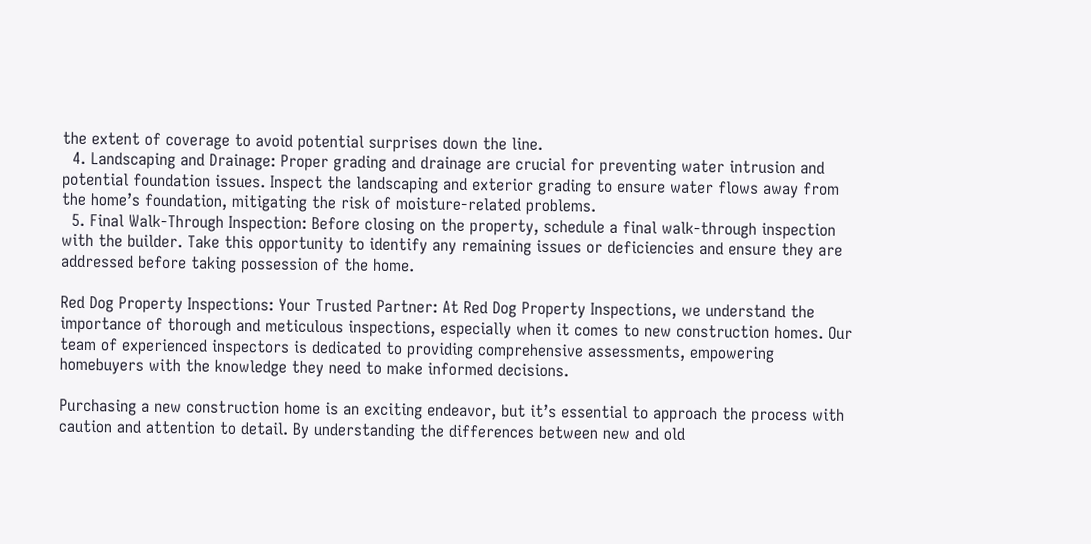the extent of coverage to avoid potential surprises down the line.
  4. Landscaping and Drainage: Proper grading and drainage are crucial for preventing water intrusion and potential foundation issues. Inspect the landscaping and exterior grading to ensure water flows away from the home’s foundation, mitigating the risk of moisture-related problems.
  5. Final Walk-Through Inspection: Before closing on the property, schedule a final walk-through inspection with the builder. Take this opportunity to identify any remaining issues or deficiencies and ensure they are addressed before taking possession of the home.

Red Dog Property Inspections: Your Trusted Partner: At Red Dog Property Inspections, we understand the importance of thorough and meticulous inspections, especially when it comes to new construction homes. Our team of experienced inspectors is dedicated to providing comprehensive assessments, empowering homebuyers with the knowledge they need to make informed decisions.

Purchasing a new construction home is an exciting endeavor, but it’s essential to approach the process with caution and attention to detail. By understanding the differences between new and old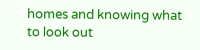homes and knowing what to look out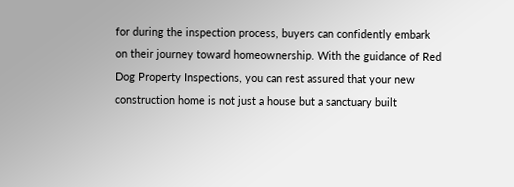for during the inspection process, buyers can confidently embark on their journey toward homeownership. With the guidance of Red Dog Property Inspections, you can rest assured that your new construction home is not just a house but a sanctuary built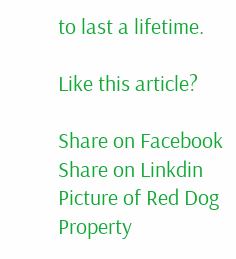to last a lifetime.

Like this article?

Share on Facebook
Share on Linkdin
Picture of Red Dog Property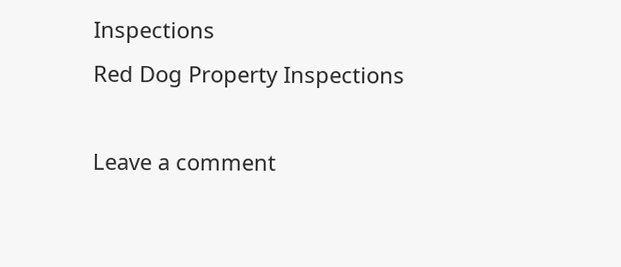Inspections
Red Dog Property Inspections

Leave a comment